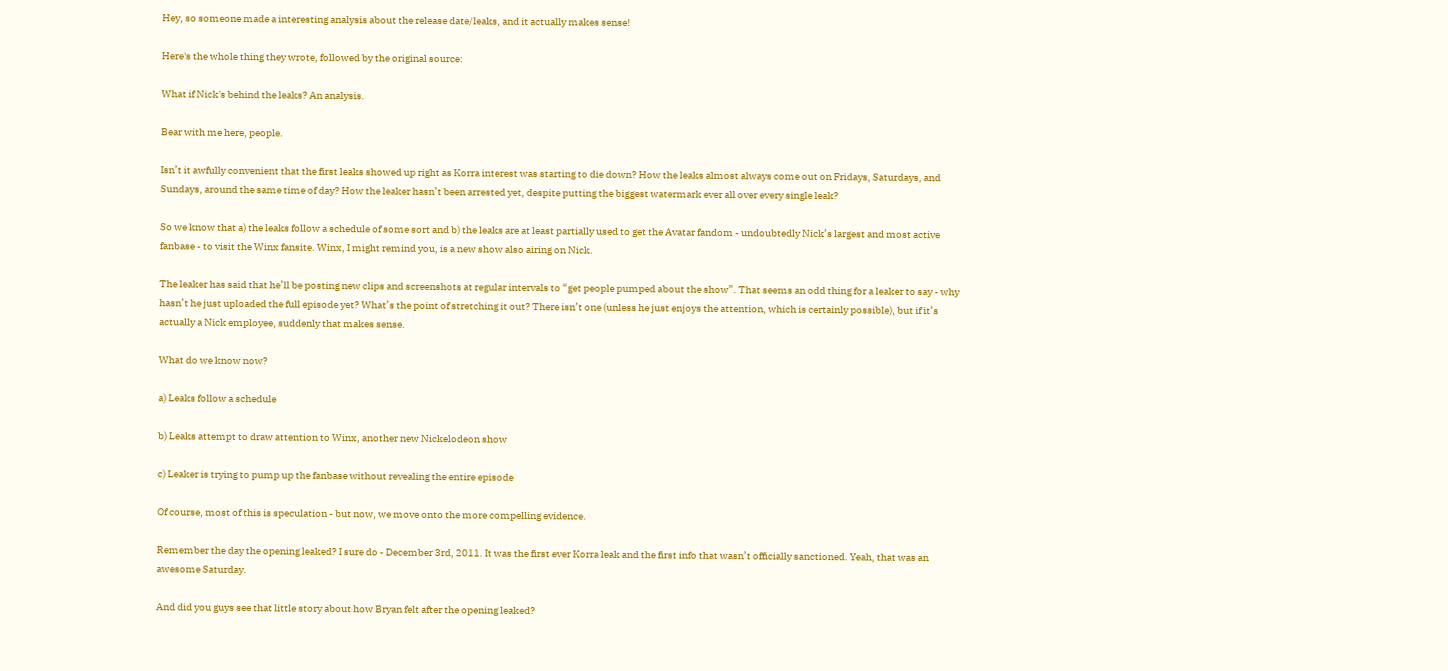Hey, so someone made a interesting analysis about the release date/leaks, and it actually makes sense!

Here's the whole thing they wrote, followed by the original source:

What if Nick's behind the leaks? An analysis.

Bear with me here, people.

Isn’t it awfully convenient that the first leaks showed up right as Korra interest was starting to die down? How the leaks almost always come out on Fridays, Saturdays, and Sundays, around the same time of day? How the leaker hasn’t been arrested yet, despite putting the biggest watermark ever all over every single leak?

So we know that a) the leaks follow a schedule of some sort and b) the leaks are at least partially used to get the Avatar fandom - undoubtedly Nick’s largest and most active fanbase - to visit the Winx fansite. Winx, I might remind you, is a new show also airing on Nick.

The leaker has said that he’ll be posting new clips and screenshots at regular intervals to “get people pumped about the show”. That seems an odd thing for a leaker to say - why hasn’t he just uploaded the full episode yet? What’s the point of stretching it out? There isn’t one (unless he just enjoys the attention, which is certainly possible), but if it’s actually a Nick employee, suddenly that makes sense.

What do we know now?

a) Leaks follow a schedule

b) Leaks attempt to draw attention to Winx, another new Nickelodeon show

c) Leaker is trying to pump up the fanbase without revealing the entire episode

Of course, most of this is speculation - but now, we move onto the more compelling evidence.

Remember the day the opening leaked? I sure do - December 3rd, 2011. It was the first ever Korra leak and the first info that wasn’t officially sanctioned. Yeah, that was an awesome Saturday.

And did you guys see that little story about how Bryan felt after the opening leaked?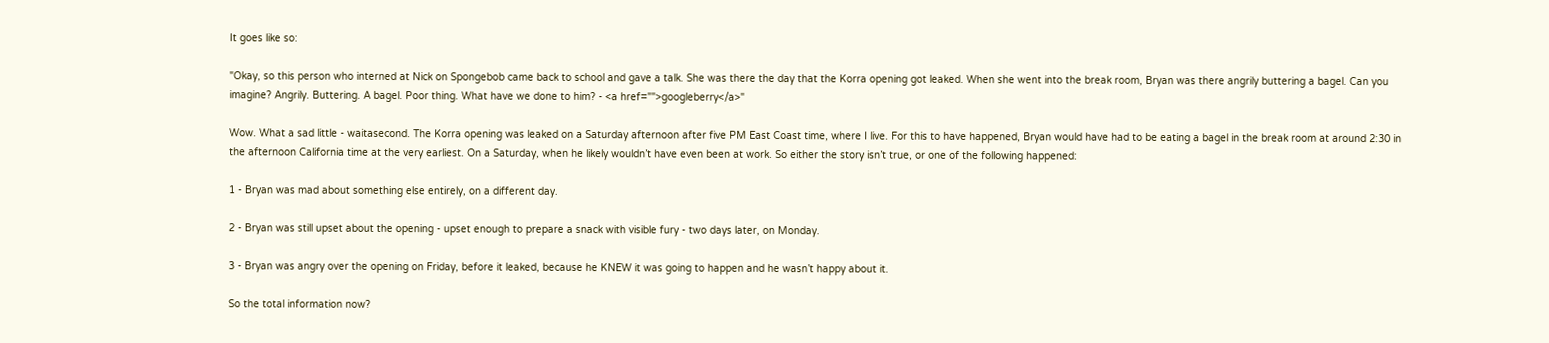It goes like so:

"Okay, so this person who interned at Nick on Spongebob came back to school and gave a talk. She was there the day that the Korra opening got leaked. When she went into the break room, Bryan was there angrily buttering a bagel. Can you imagine? Angrily. Buttering. A bagel. Poor thing. What have we done to him? - <a href="">googleberry</a>"

Wow. What a sad little - waitasecond. The Korra opening was leaked on a Saturday afternoon after five PM East Coast time, where I live. For this to have happened, Bryan would have had to be eating a bagel in the break room at around 2:30 in the afternoon California time at the very earliest. On a Saturday, when he likely wouldn’t have even been at work. So either the story isn’t true, or one of the following happened:

1 - Bryan was mad about something else entirely, on a different day.

2 - Bryan was still upset about the opening - upset enough to prepare a snack with visible fury - two days later, on Monday.

3 - Bryan was angry over the opening on Friday, before it leaked, because he KNEW it was going to happen and he wasn’t happy about it.

So the total information now?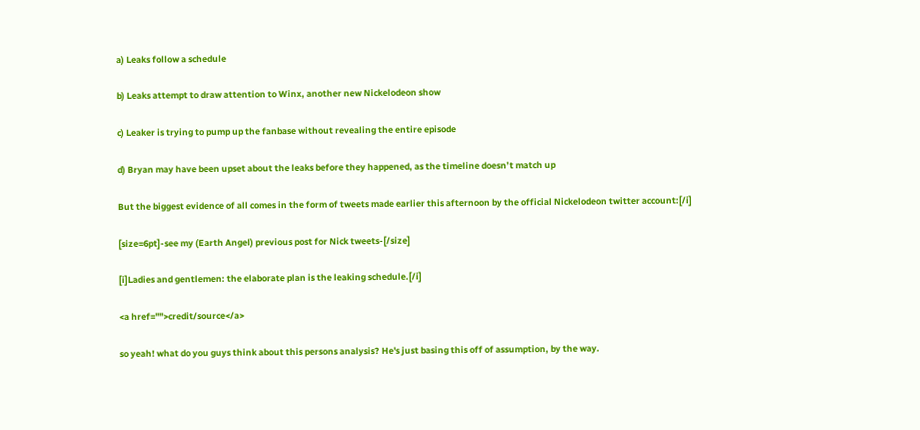a) Leaks follow a schedule

b) Leaks attempt to draw attention to Winx, another new Nickelodeon show

c) Leaker is trying to pump up the fanbase without revealing the entire episode

d) Bryan may have been upset about the leaks before they happened, as the timeline doesn’t match up

But the biggest evidence of all comes in the form of tweets made earlier this afternoon by the official Nickelodeon twitter account:[/i]

[size=6pt]-see my (Earth Angel) previous post for Nick tweets-[/size]

[i]Ladies and gentlemen: the elaborate plan is the leaking schedule.[/i]

<a href="">credit/source</a>

so yeah! what do you guys think about this persons analysis? He's just basing this off of assumption, by the way.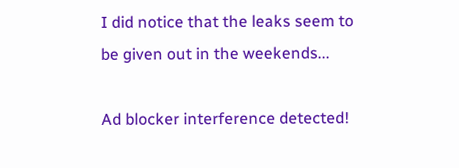I did notice that the leaks seem to be given out in the weekends...

Ad blocker interference detected!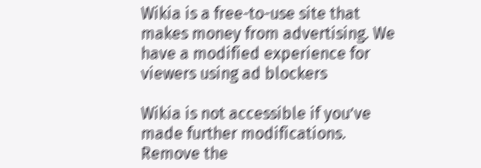Wikia is a free-to-use site that makes money from advertising. We have a modified experience for viewers using ad blockers

Wikia is not accessible if you’ve made further modifications. Remove the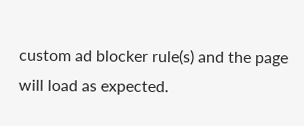custom ad blocker rule(s) and the page will load as expected.